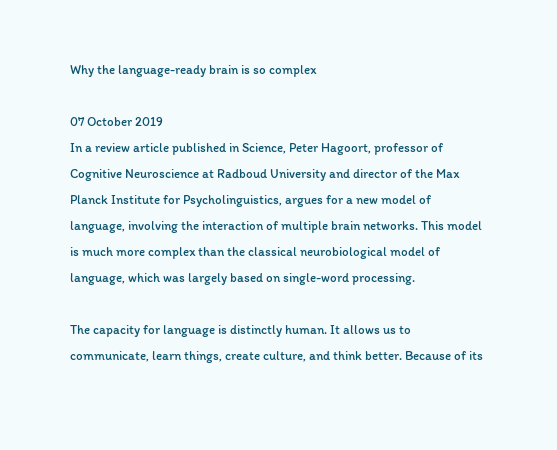Why the language-ready brain is so complex

07 October 2019
In a review article published in Science, Peter Hagoort, professor of Cognitive Neuroscience at Radboud University and director of the Max Planck Institute for Psycholinguistics, argues for a new model of language, involving the interaction of multiple brain networks. This model is much more complex than the classical neurobiological model of language, which was largely based on single-word processing.

The capacity for language is distinctly human. It allows us to communicate, learn things, create culture, and think better. Because of its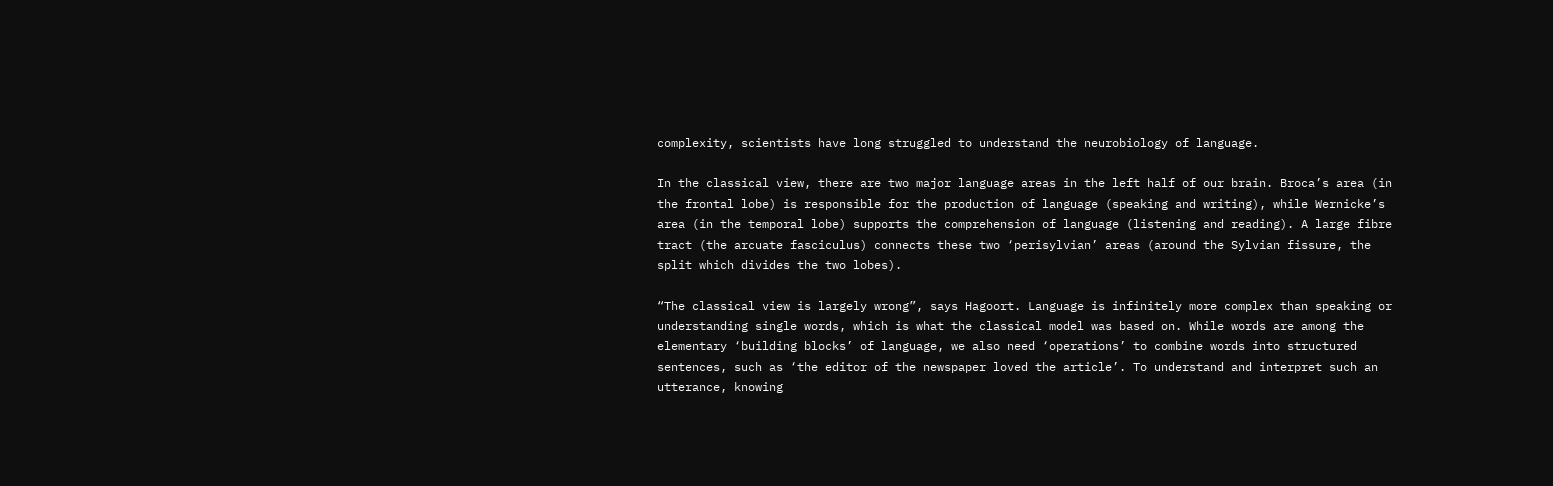complexity, scientists have long struggled to understand the neurobiology of language.

In the classical view, there are two major language areas in the left half of our brain. Broca’s area (in the frontal lobe) is responsible for the production of language (speaking and writing), while Wernicke’s area (in the temporal lobe) supports the comprehension of language (listening and reading). A large fibre tract (the arcuate fasciculus) connects these two ‘perisylvian’ areas (around the Sylvian fissure, the split which divides the two lobes).

“The classical view is largely wrong”, says Hagoort. Language is infinitely more complex than speaking or understanding single words, which is what the classical model was based on. While words are among the elementary ‘building blocks’ of language, we also need ‘operations’ to combine words into structured sentences, such as ‘the editor of the newspaper loved the article’. To understand and interpret such an utterance, knowing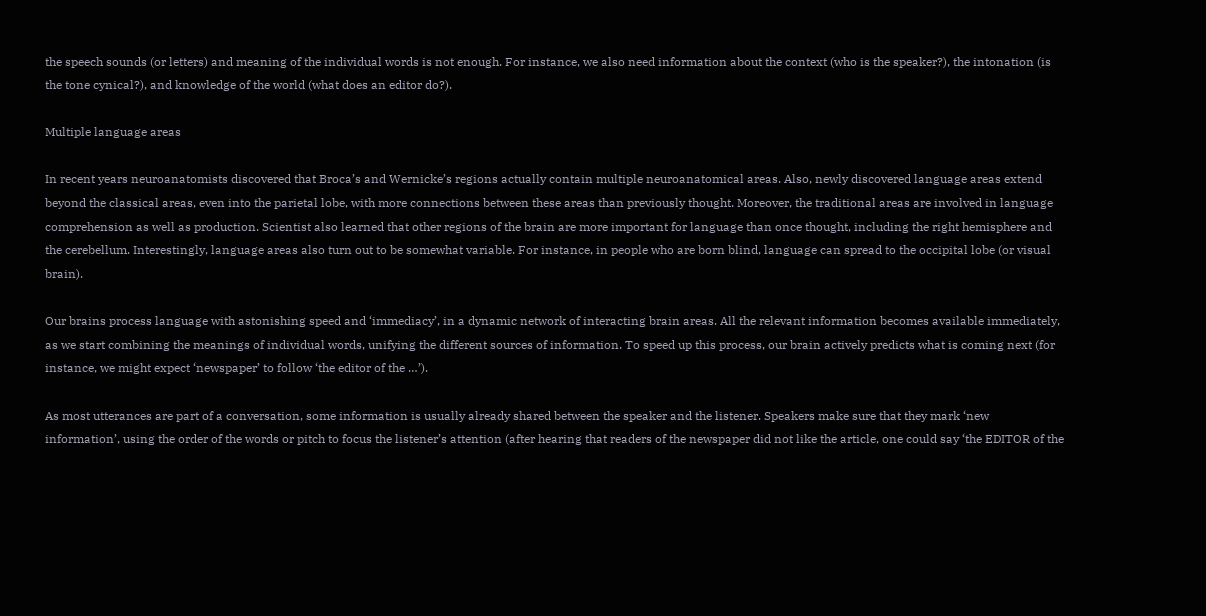the speech sounds (or letters) and meaning of the individual words is not enough. For instance, we also need information about the context (who is the speaker?), the intonation (is the tone cynical?), and knowledge of the world (what does an editor do?).

Multiple language areas

In recent years neuroanatomists discovered that Broca’s and Wernicke’s regions actually contain multiple neuroanatomical areas. Also, newly discovered language areas extend beyond the classical areas, even into the parietal lobe, with more connections between these areas than previously thought. Moreover, the traditional areas are involved in language comprehension as well as production. Scientist also learned that other regions of the brain are more important for language than once thought, including the right hemisphere and the cerebellum. Interestingly, language areas also turn out to be somewhat variable. For instance, in people who are born blind, language can spread to the occipital lobe (or visual brain).

Our brains process language with astonishing speed and ‘immediacy’, in a dynamic network of interacting brain areas. All the relevant information becomes available immediately, as we start combining the meanings of individual words, unifying the different sources of information. To speed up this process, our brain actively predicts what is coming next (for instance, we might expect ‘newspaper’ to follow ‘the editor of the …’).

As most utterances are part of a conversation, some information is usually already shared between the speaker and the listener. Speakers make sure that they mark ‘new information’, using the order of the words or pitch to focus the listener’s attention (after hearing that readers of the newspaper did not like the article, one could say ‘the EDITOR of the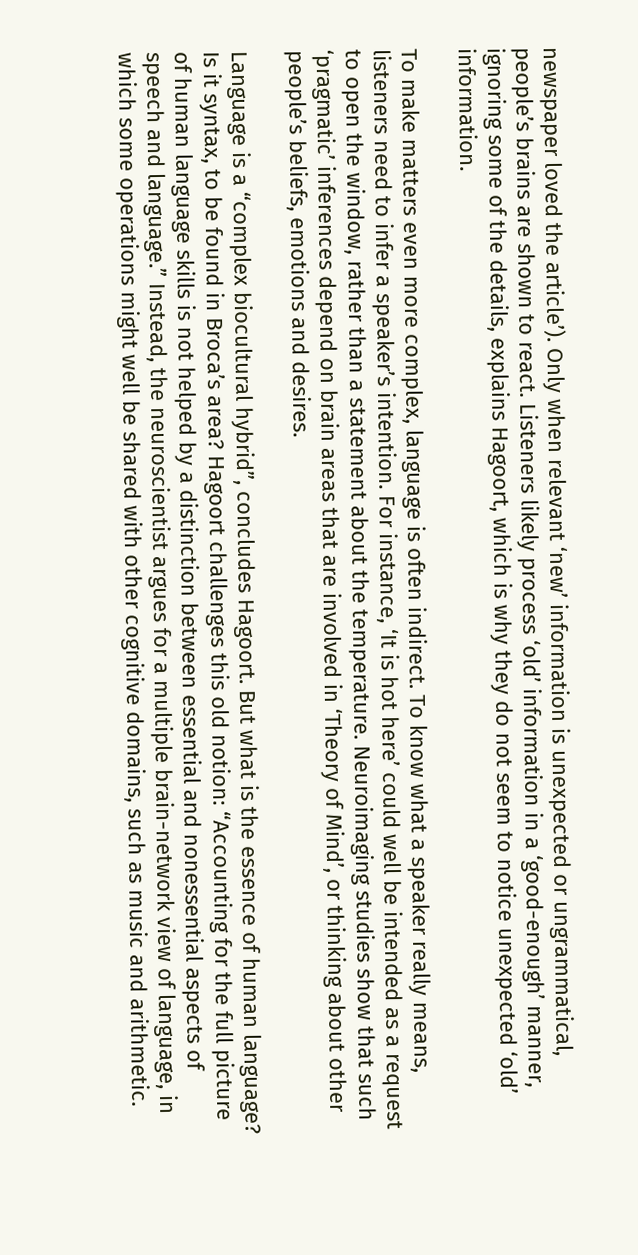newspaper loved the article’). Only when relevant ‘new’ information is unexpected or ungrammatical, people’s brains are shown to react. Listeners likely process ‘old’ information in a ‘good-enough’ manner, ignoring some of the details, explains Hagoort, which is why they do not seem to notice unexpected ‘old’ information.

To make matters even more complex, language is often indirect. To know what a speaker really means, listeners need to infer a speaker’s intention. For instance, ‘It is hot here’ could well be intended as a request to open the window, rather than a statement about the temperature. Neuroimaging studies show that such ‘pragmatic’ inferences depend on brain areas that are involved in ‘Theory of Mind’, or thinking about other people’s beliefs, emotions and desires.

Language is a “complex biocultural hybrid”, concludes Hagoort. But what is the essence of human language? Is it syntax, to be found in Broca’s area? Hagoort challenges this old notion: “Accounting for the full picture of human language skills is not helped by a distinction between essential and nonessential aspects of speech and language.” Instead, the neuroscientist argues for a multiple brain-network view of language, in which some operations might well be shared with other cognitive domains, such as music and arithmetic.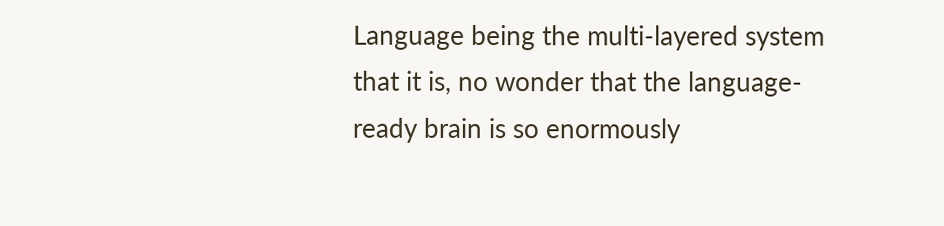Language being the multi-layered system that it is, no wonder that the language-ready brain is so enormously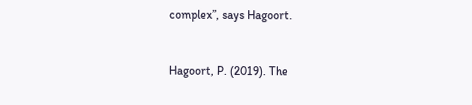complex”, says Hagoort.


Hagoort, P. (2019). The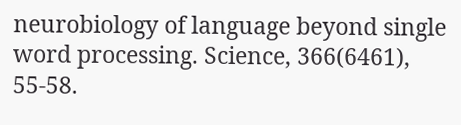neurobiology of language beyond single word processing. Science, 366(6461), 55-58.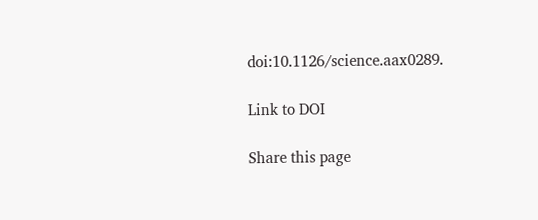doi:10.1126/science.aax0289.

Link to DOI

Share this page